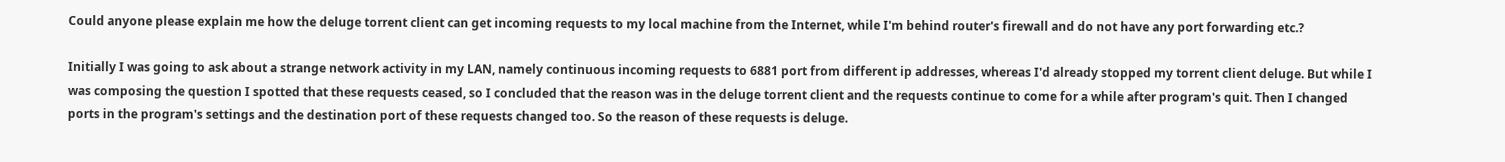Could anyone please explain me how the deluge torrent client can get incoming requests to my local machine from the Internet, while I'm behind router's firewall and do not have any port forwarding etc.?

Initially I was going to ask about a strange network activity in my LAN, namely continuous incoming requests to 6881 port from different ip addresses, whereas I'd already stopped my torrent client deluge. But while I was composing the question I spotted that these requests ceased, so I concluded that the reason was in the deluge torrent client and the requests continue to come for a while after program's quit. Then I changed ports in the program's settings and the destination port of these requests changed too. So the reason of these requests is deluge.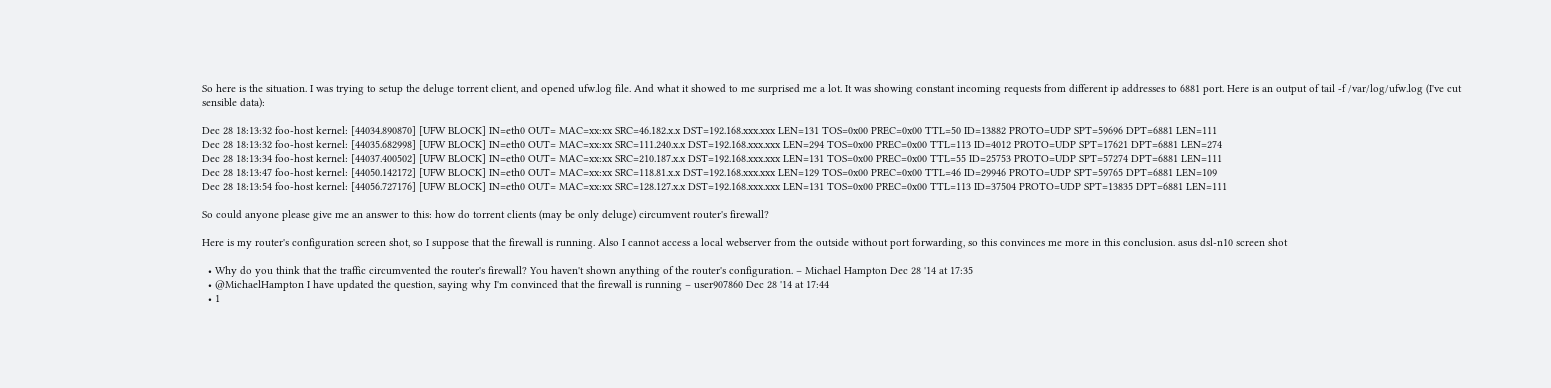So here is the situation. I was trying to setup the deluge torrent client, and opened ufw.log file. And what it showed to me surprised me a lot. It was showing constant incoming requests from different ip addresses to 6881 port. Here is an output of tail -f /var/log/ufw.log (I've cut sensible data):

Dec 28 18:13:32 foo-host kernel: [44034.890870] [UFW BLOCK] IN=eth0 OUT= MAC=xx:xx SRC=46.182.x.x DST=192.168.xxx.xxx LEN=131 TOS=0x00 PREC=0x00 TTL=50 ID=13882 PROTO=UDP SPT=59696 DPT=6881 LEN=111
Dec 28 18:13:32 foo-host kernel: [44035.682998] [UFW BLOCK] IN=eth0 OUT= MAC=xx:xx SRC=111.240.x.x DST=192.168.xxx.xxx LEN=294 TOS=0x00 PREC=0x00 TTL=113 ID=4012 PROTO=UDP SPT=17621 DPT=6881 LEN=274
Dec 28 18:13:34 foo-host kernel: [44037.400502] [UFW BLOCK] IN=eth0 OUT= MAC=xx:xx SRC=210.187.x.x DST=192.168.xxx.xxx LEN=131 TOS=0x00 PREC=0x00 TTL=55 ID=25753 PROTO=UDP SPT=57274 DPT=6881 LEN=111
Dec 28 18:13:47 foo-host kernel: [44050.142172] [UFW BLOCK] IN=eth0 OUT= MAC=xx:xx SRC=118.81.x.x DST=192.168.xxx.xxx LEN=129 TOS=0x00 PREC=0x00 TTL=46 ID=29946 PROTO=UDP SPT=59765 DPT=6881 LEN=109
Dec 28 18:13:54 foo-host kernel: [44056.727176] [UFW BLOCK] IN=eth0 OUT= MAC=xx:xx SRC=128.127.x.x DST=192.168.xxx.xxx LEN=131 TOS=0x00 PREC=0x00 TTL=113 ID=37504 PROTO=UDP SPT=13835 DPT=6881 LEN=111

So could anyone please give me an answer to this: how do torrent clients (may be only deluge) circumvent router's firewall?

Here is my router's configuration screen shot, so I suppose that the firewall is running. Also I cannot access a local webserver from the outside without port forwarding, so this convinces me more in this conclusion. asus dsl-n10 screen shot

  • Why do you think that the traffic circumvented the router's firewall? You haven't shown anything of the router's configuration. – Michael Hampton Dec 28 '14 at 17:35
  • @MichaelHampton I have updated the question, saying why I'm convinced that the firewall is running – user907860 Dec 28 '14 at 17:44
  • 1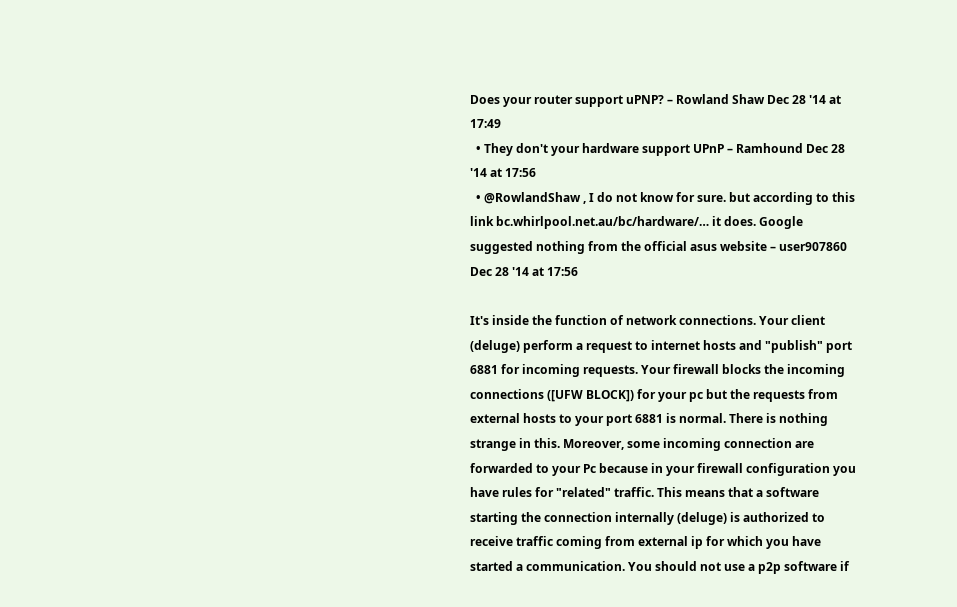Does your router support uPNP? – Rowland Shaw Dec 28 '14 at 17:49
  • They don't your hardware support UPnP – Ramhound Dec 28 '14 at 17:56
  • @RowlandShaw , I do not know for sure. but according to this link bc.whirlpool.net.au/bc/hardware/… it does. Google suggested nothing from the official asus website – user907860 Dec 28 '14 at 17:56

It's inside the function of network connections. Your client (deluge) perform a request to internet hosts and "publish" port 6881 for incoming requests. Your firewall blocks the incoming connections ([UFW BLOCK]) for your pc but the requests from external hosts to your port 6881 is normal. There is nothing strange in this. Moreover, some incoming connection are forwarded to your Pc because in your firewall configuration you have rules for "related" traffic. This means that a software starting the connection internally (deluge) is authorized to receive traffic coming from external ip for which you have started a communication. You should not use a p2p software if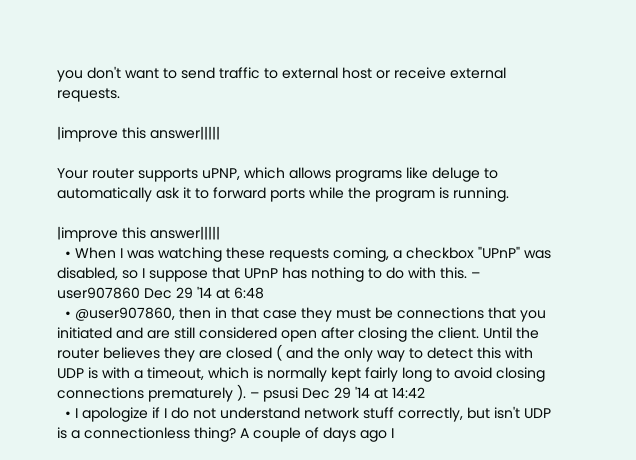you don't want to send traffic to external host or receive external requests.

|improve this answer|||||

Your router supports uPNP, which allows programs like deluge to automatically ask it to forward ports while the program is running.

|improve this answer|||||
  • When I was watching these requests coming, a checkbox "UPnP" was disabled, so I suppose that UPnP has nothing to do with this. – user907860 Dec 29 '14 at 6:48
  • @user907860, then in that case they must be connections that you initiated and are still considered open after closing the client. Until the router believes they are closed ( and the only way to detect this with UDP is with a timeout, which is normally kept fairly long to avoid closing connections prematurely ). – psusi Dec 29 '14 at 14:42
  • I apologize if I do not understand network stuff correctly, but isn't UDP is a connectionless thing? A couple of days ago I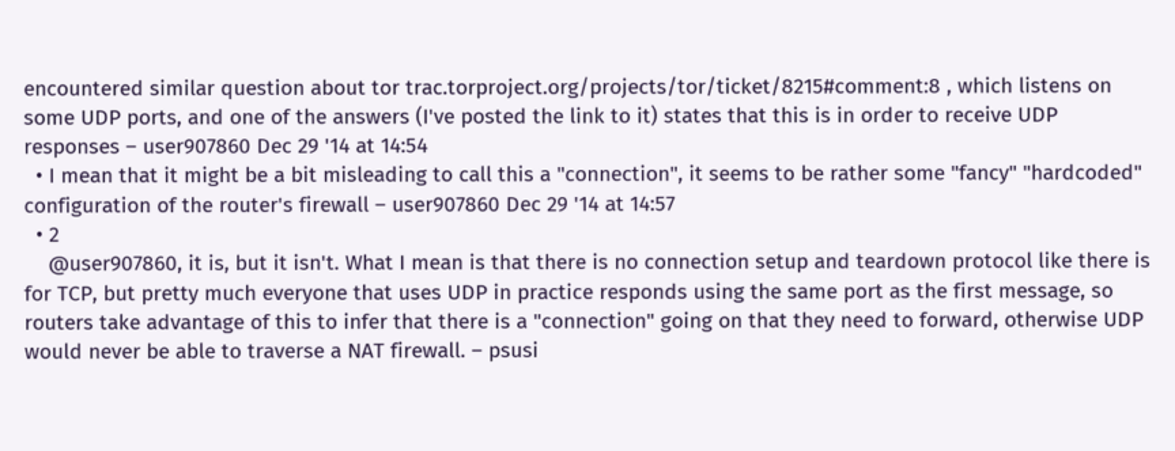encountered similar question about tor trac.torproject.org/projects/tor/ticket/8215#comment:8 , which listens on some UDP ports, and one of the answers (I've posted the link to it) states that this is in order to receive UDP responses – user907860 Dec 29 '14 at 14:54
  • I mean that it might be a bit misleading to call this a "connection", it seems to be rather some "fancy" "hardcoded" configuration of the router's firewall – user907860 Dec 29 '14 at 14:57
  • 2
    @user907860, it is, but it isn't. What I mean is that there is no connection setup and teardown protocol like there is for TCP, but pretty much everyone that uses UDP in practice responds using the same port as the first message, so routers take advantage of this to infer that there is a "connection" going on that they need to forward, otherwise UDP would never be able to traverse a NAT firewall. – psusi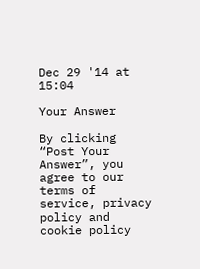Dec 29 '14 at 15:04

Your Answer

By clicking “Post Your Answer”, you agree to our terms of service, privacy policy and cookie policy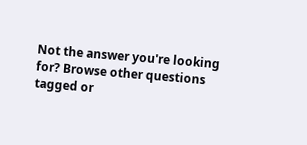Not the answer you're looking for? Browse other questions tagged or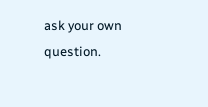ask your own question.